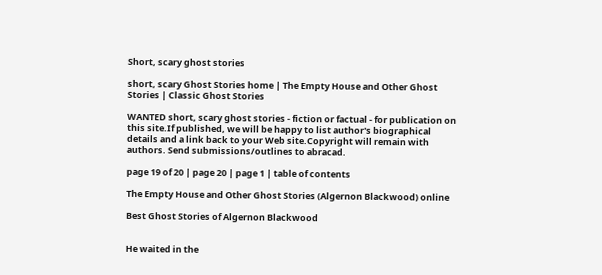Short, scary ghost stories

short, scary Ghost Stories home | The Empty House and Other Ghost Stories | Classic Ghost Stories

WANTED short, scary ghost stories - fiction or factual - for publication on this site.If published, we will be happy to list author's biographical details and a link back to your Web site.Copyright will remain with authors. Send submissions/outlines to abracad.

page 19 of 20 | page 20 | page 1 | table of contents

The Empty House and Other Ghost Stories (Algernon Blackwood) online

Best Ghost Stories of Algernon Blackwood


He waited in the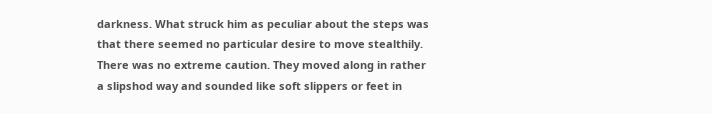darkness. What struck him as peculiar about the steps was that there seemed no particular desire to move stealthily. There was no extreme caution. They moved along in rather a slipshod way and sounded like soft slippers or feet in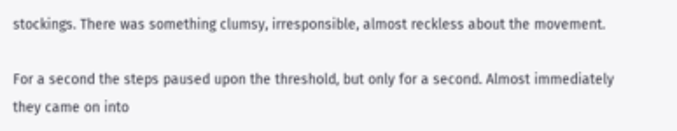stockings. There was something clumsy, irresponsible, almost reckless about the movement.

For a second the steps paused upon the threshold, but only for a second. Almost immediately they came on into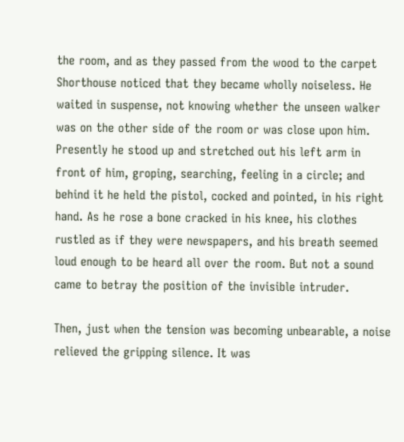the room, and as they passed from the wood to the carpet Shorthouse noticed that they became wholly noiseless. He waited in suspense, not knowing whether the unseen walker was on the other side of the room or was close upon him. Presently he stood up and stretched out his left arm in front of him, groping, searching, feeling in a circle; and behind it he held the pistol, cocked and pointed, in his right hand. As he rose a bone cracked in his knee, his clothes rustled as if they were newspapers, and his breath seemed loud enough to be heard all over the room. But not a sound came to betray the position of the invisible intruder.

Then, just when the tension was becoming unbearable, a noise relieved the gripping silence. It was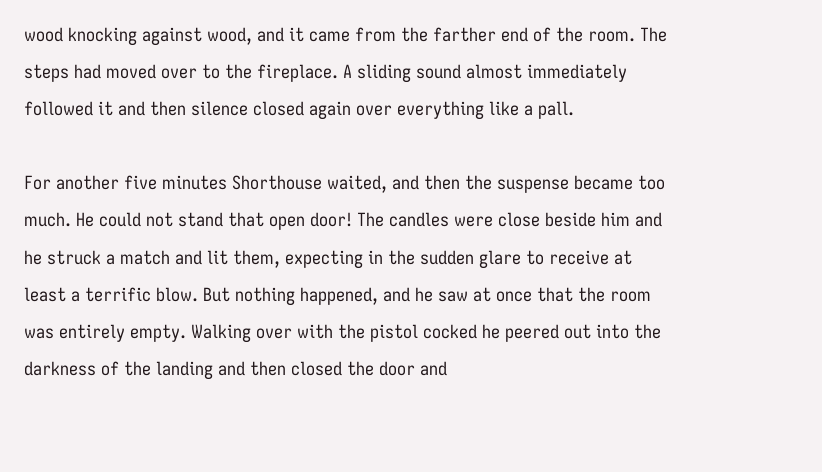wood knocking against wood, and it came from the farther end of the room. The steps had moved over to the fireplace. A sliding sound almost immediately followed it and then silence closed again over everything like a pall.

For another five minutes Shorthouse waited, and then the suspense became too much. He could not stand that open door! The candles were close beside him and he struck a match and lit them, expecting in the sudden glare to receive at least a terrific blow. But nothing happened, and he saw at once that the room was entirely empty. Walking over with the pistol cocked he peered out into the darkness of the landing and then closed the door and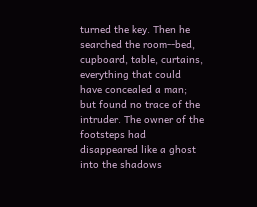turned the key. Then he searched the room--bed, cupboard, table, curtains, everything that could have concealed a man; but found no trace of the intruder. The owner of the footsteps had disappeared like a ghost into the shadows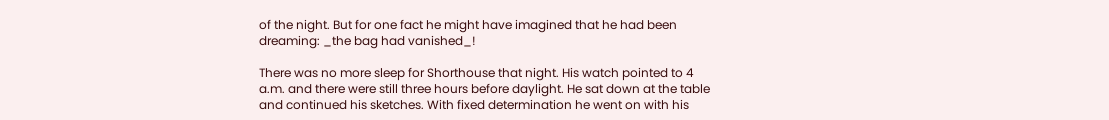of the night. But for one fact he might have imagined that he had been dreaming: _the bag had vanished_!

There was no more sleep for Shorthouse that night. His watch pointed to 4 a.m. and there were still three hours before daylight. He sat down at the table and continued his sketches. With fixed determination he went on with his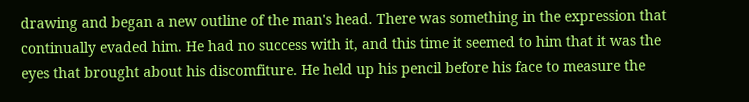drawing and began a new outline of the man's head. There was something in the expression that continually evaded him. He had no success with it, and this time it seemed to him that it was the eyes that brought about his discomfiture. He held up his pencil before his face to measure the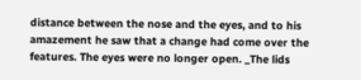distance between the nose and the eyes, and to his amazement he saw that a change had come over the features. The eyes were no longer open. _The lids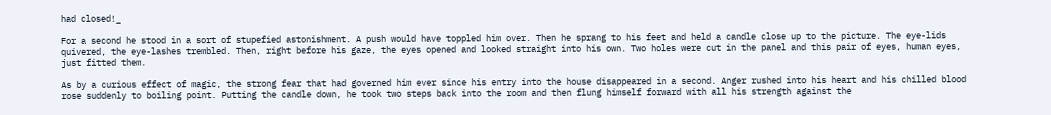had closed!_

For a second he stood in a sort of stupefied astonishment. A push would have toppled him over. Then he sprang to his feet and held a candle close up to the picture. The eye-lids quivered, the eye-lashes trembled. Then, right before his gaze, the eyes opened and looked straight into his own. Two holes were cut in the panel and this pair of eyes, human eyes, just fitted them.

As by a curious effect of magic, the strong fear that had governed him ever since his entry into the house disappeared in a second. Anger rushed into his heart and his chilled blood rose suddenly to boiling point. Putting the candle down, he took two steps back into the room and then flung himself forward with all his strength against the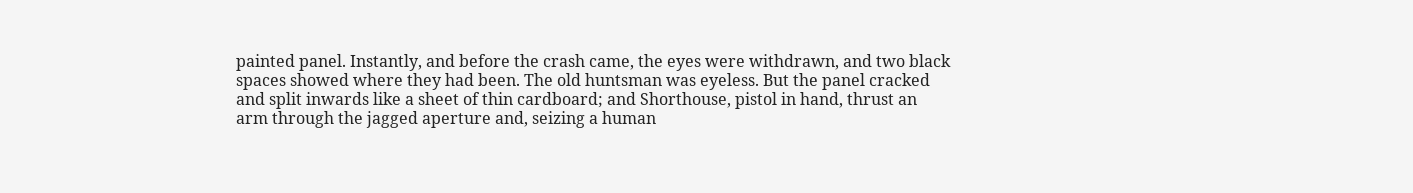painted panel. Instantly, and before the crash came, the eyes were withdrawn, and two black spaces showed where they had been. The old huntsman was eyeless. But the panel cracked and split inwards like a sheet of thin cardboard; and Shorthouse, pistol in hand, thrust an arm through the jagged aperture and, seizing a human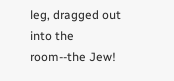leg, dragged out into the room--the Jew!